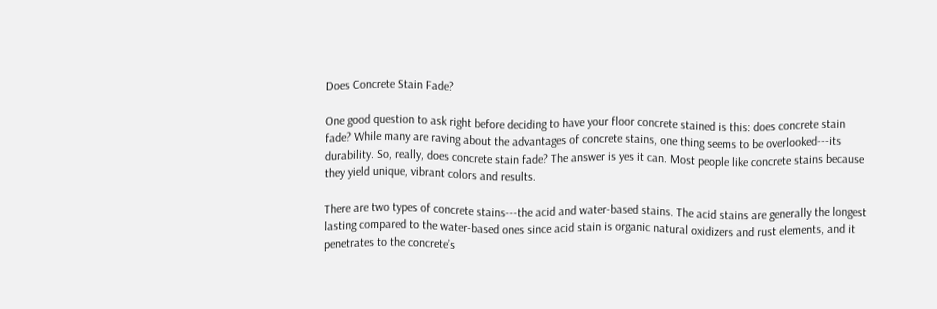Does Concrete Stain Fade?

One good question to ask right before deciding to have your floor concrete stained is this: does concrete stain fade? While many are raving about the advantages of concrete stains, one thing seems to be overlooked---its durability. So, really, does concrete stain fade? The answer is yes it can. Most people like concrete stains because they yield unique, vibrant colors and results.

There are two types of concrete stains---the acid and water-based stains. The acid stains are generally the longest lasting compared to the water-based ones since acid stain is organic natural oxidizers and rust elements, and it penetrates to the concrete’s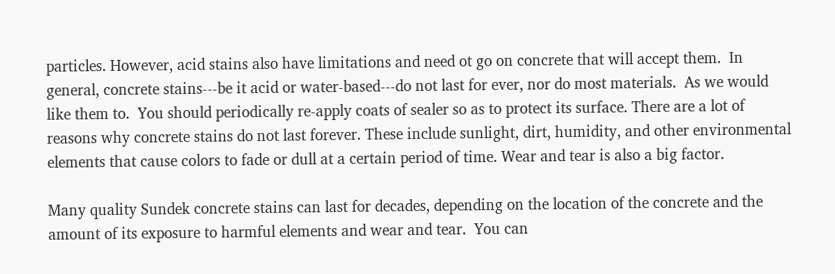particles. However, acid stains also have limitations and need ot go on concrete that will accept them.  In general, concrete stains---be it acid or water-based---do not last for ever, nor do most materials.  As we would like them to.  You should periodically re-apply coats of sealer so as to protect its surface. There are a lot of reasons why concrete stains do not last forever. These include sunlight, dirt, humidity, and other environmental elements that cause colors to fade or dull at a certain period of time. Wear and tear is also a big factor.

Many quality Sundek concrete stains can last for decades, depending on the location of the concrete and the amount of its exposure to harmful elements and wear and tear.  You can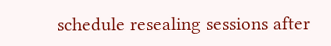schedule resealing sessions after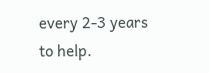every 2-3 years to help.